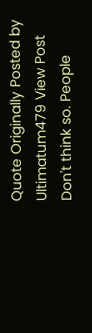Quote Originally Posted by Ultimatum479 View Post
Don't think so. People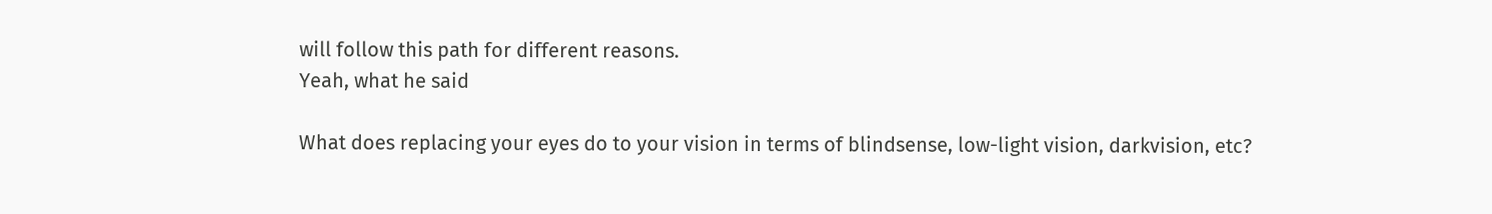will follow this path for different reasons.
Yeah, what he said

What does replacing your eyes do to your vision in terms of blindsense, low-light vision, darkvision, etc?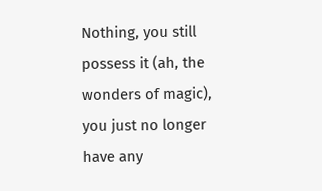Nothing, you still possess it (ah, the wonders of magic), you just no longer have any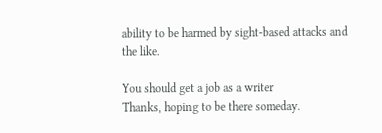ability to be harmed by sight-based attacks and the like.

You should get a job as a writer
Thanks, hoping to be there someday.